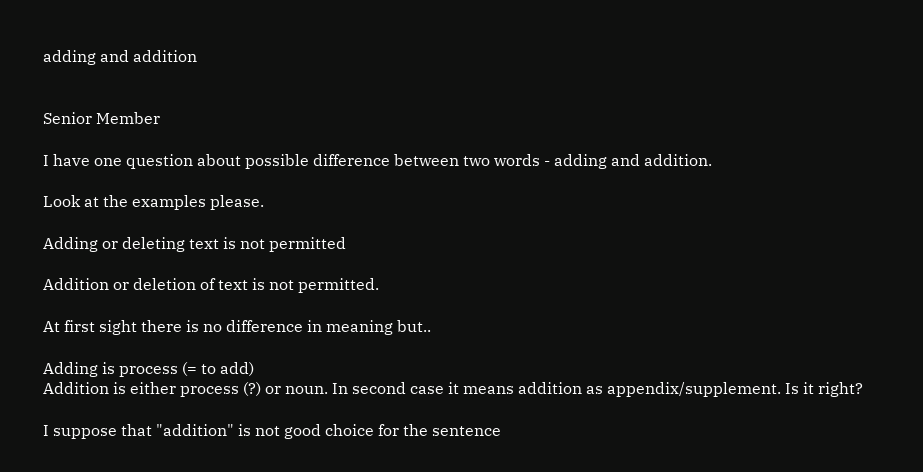adding and addition


Senior Member

I have one question about possible difference between two words - adding and addition.

Look at the examples please.

Adding or deleting text is not permitted

Addition or deletion of text is not permitted.

At first sight there is no difference in meaning but..

Adding is process (= to add)
Addition is either process (?) or noun. In second case it means addition as appendix/supplement. Is it right?

I suppose that "addition" is not good choice for the sentence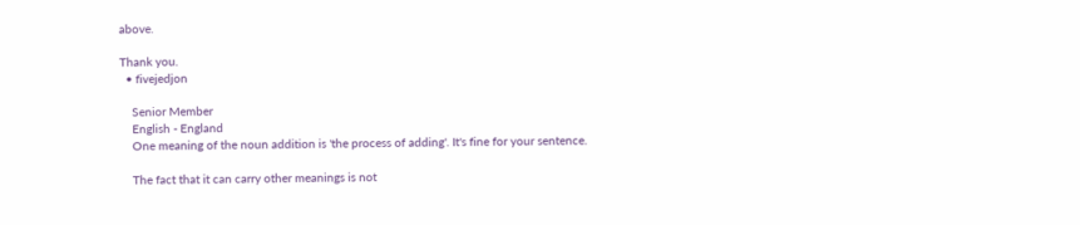above.

Thank you.
  • fivejedjon

    Senior Member
    English - England
    One meaning of the noun addition is 'the process of adding'. It's fine for your sentence.

    The fact that it can carry other meanings is not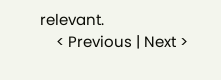relevant.
    < Previous | Next >